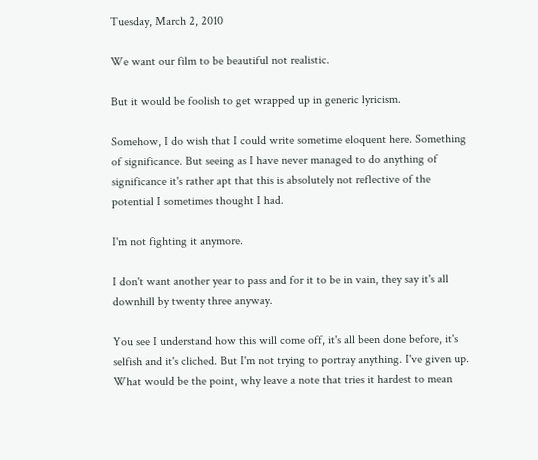Tuesday, March 2, 2010

We want our film to be beautiful not realistic.

But it would be foolish to get wrapped up in generic lyricism.

Somehow, I do wish that I could write sometime eloquent here. Something of significance. But seeing as I have never managed to do anything of significance it's rather apt that this is absolutely not reflective of the potential I sometimes thought I had.

I'm not fighting it anymore.

I don't want another year to pass and for it to be in vain, they say it's all downhill by twenty three anyway.

You see I understand how this will come off, it's all been done before, it's selfish and it's cliched. But I'm not trying to portray anything. I've given up. What would be the point, why leave a note that tries it hardest to mean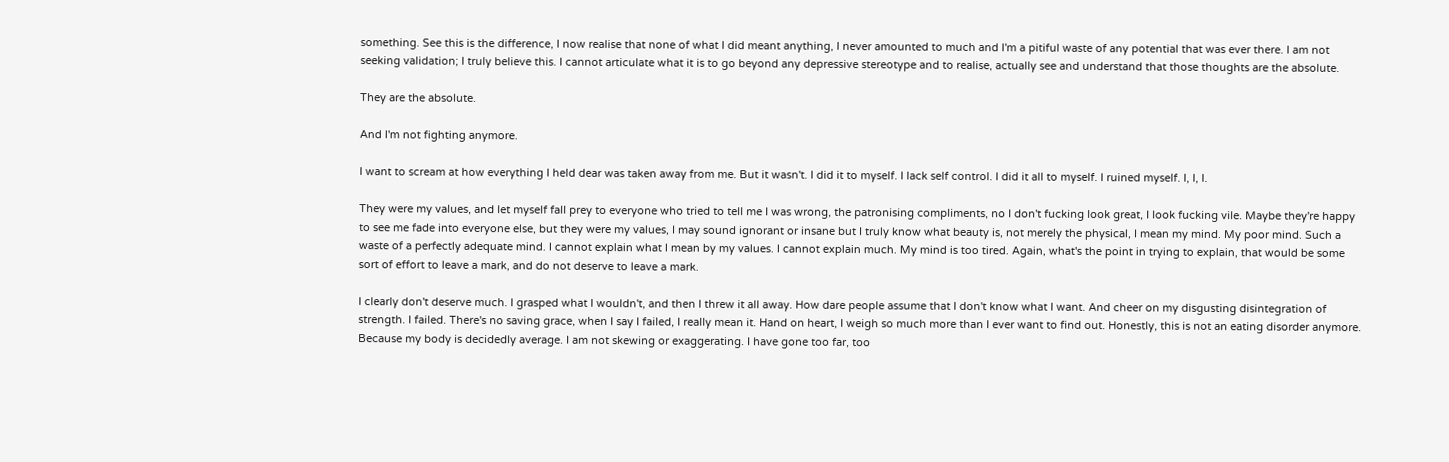something. See this is the difference, I now realise that none of what I did meant anything, I never amounted to much and I'm a pitiful waste of any potential that was ever there. I am not seeking validation; I truly believe this. I cannot articulate what it is to go beyond any depressive stereotype and to realise, actually see and understand that those thoughts are the absolute.

They are the absolute.

And I'm not fighting anymore.

I want to scream at how everything I held dear was taken away from me. But it wasn't. I did it to myself. I lack self control. I did it all to myself. I ruined myself. I, I, I.

They were my values, and let myself fall prey to everyone who tried to tell me I was wrong, the patronising compliments, no I don't fucking look great, I look fucking vile. Maybe they're happy to see me fade into everyone else, but they were my values, I may sound ignorant or insane but I truly know what beauty is, not merely the physical, I mean my mind. My poor mind. Such a waste of a perfectly adequate mind. I cannot explain what I mean by my values. I cannot explain much. My mind is too tired. Again, what's the point in trying to explain, that would be some sort of effort to leave a mark, and do not deserve to leave a mark.

I clearly don't deserve much. I grasped what I wouldn't, and then I threw it all away. How dare people assume that I don't know what I want. And cheer on my disgusting disintegration of strength. I failed. There's no saving grace, when I say I failed, I really mean it. Hand on heart, I weigh so much more than I ever want to find out. Honestly, this is not an eating disorder anymore. Because my body is decidedly average. I am not skewing or exaggerating. I have gone too far, too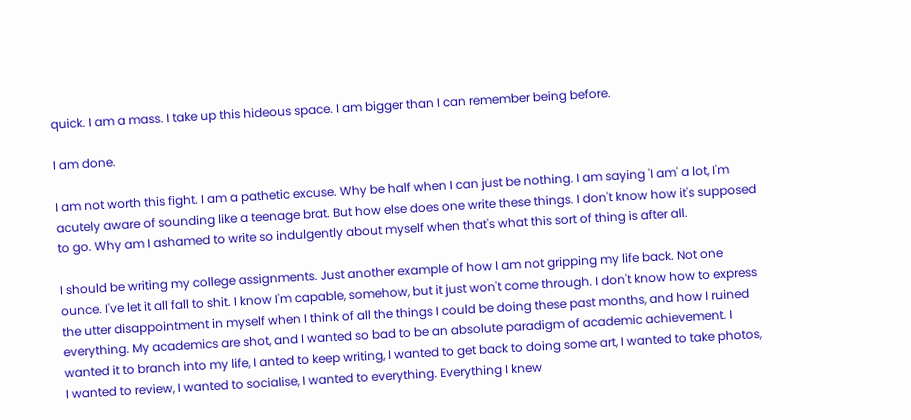quick. I am a mass. I take up this hideous space. I am bigger than I can remember being before.

I am done.

I am not worth this fight. I am a pathetic excuse. Why be half when I can just be nothing. I am saying 'I am' a lot, I'm acutely aware of sounding like a teenage brat. But how else does one write these things. I don't know how it's supposed to go. Why am I ashamed to write so indulgently about myself when that's what this sort of thing is after all.

I should be writing my college assignments. Just another example of how I am not gripping my life back. Not one ounce. I've let it all fall to shit. I know I'm capable, somehow, but it just won't come through. I don't know how to express the utter disappointment in myself when I think of all the things I could be doing these past months, and how I ruined everything. My academics are shot, and I wanted so bad to be an absolute paradigm of academic achievement. I wanted it to branch into my life, I anted to keep writing, I wanted to get back to doing some art, I wanted to take photos, I wanted to review, I wanted to socialise, I wanted to everything. Everything I knew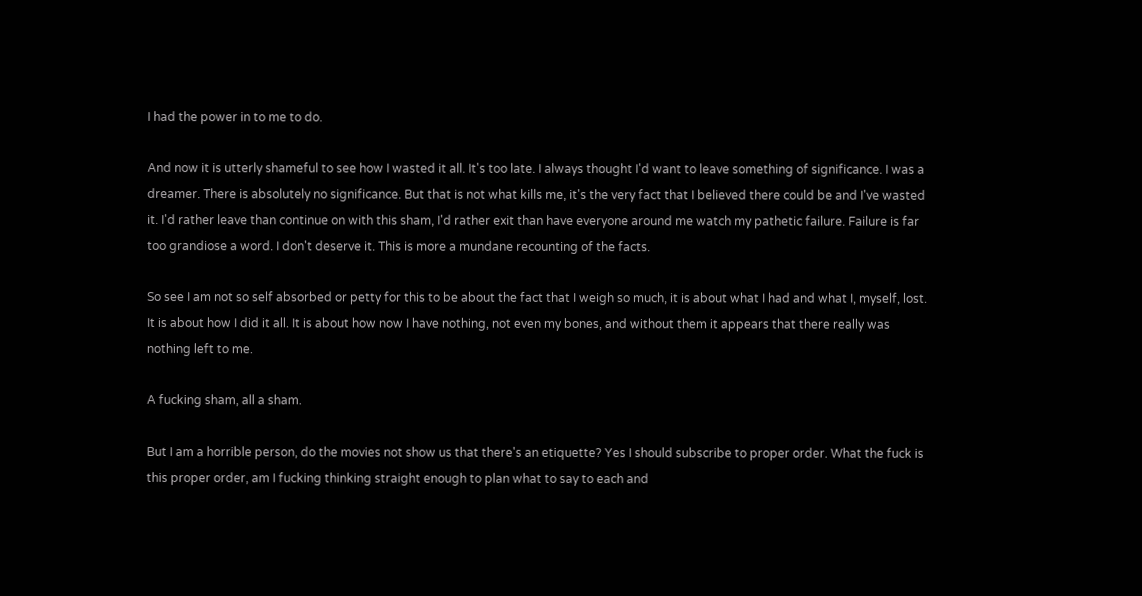I had the power in to me to do.

And now it is utterly shameful to see how I wasted it all. It's too late. I always thought I'd want to leave something of significance. I was a dreamer. There is absolutely no significance. But that is not what kills me, it's the very fact that I believed there could be and I've wasted it. I'd rather leave than continue on with this sham, I'd rather exit than have everyone around me watch my pathetic failure. Failure is far too grandiose a word. I don't deserve it. This is more a mundane recounting of the facts.

So see I am not so self absorbed or petty for this to be about the fact that I weigh so much, it is about what I had and what I, myself, lost. It is about how I did it all. It is about how now I have nothing, not even my bones, and without them it appears that there really was nothing left to me.

A fucking sham, all a sham.

But I am a horrible person, do the movies not show us that there's an etiquette? Yes I should subscribe to proper order. What the fuck is this proper order, am I fucking thinking straight enough to plan what to say to each and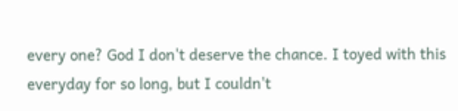every one? God I don't deserve the chance. I toyed with this everyday for so long, but I couldn't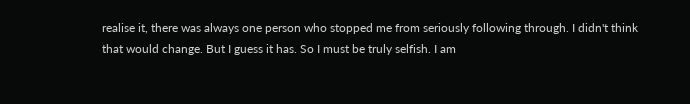realise it, there was always one person who stopped me from seriously following through. I didn't think that would change. But I guess it has. So I must be truly selfish. I am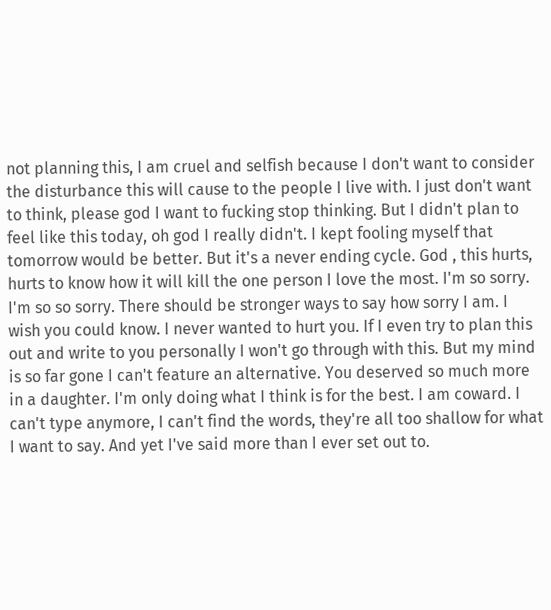not planning this, I am cruel and selfish because I don't want to consider the disturbance this will cause to the people I live with. I just don't want to think, please god I want to fucking stop thinking. But I didn't plan to feel like this today, oh god I really didn't. I kept fooling myself that tomorrow would be better. But it's a never ending cycle. God , this hurts, hurts to know how it will kill the one person I love the most. I'm so sorry. I'm so so sorry. There should be stronger ways to say how sorry I am. I wish you could know. I never wanted to hurt you. If I even try to plan this out and write to you personally I won't go through with this. But my mind is so far gone I can't feature an alternative. You deserved so much more in a daughter. I'm only doing what I think is for the best. I am coward. I can't type anymore, I can't find the words, they're all too shallow for what I want to say. And yet I've said more than I ever set out to.